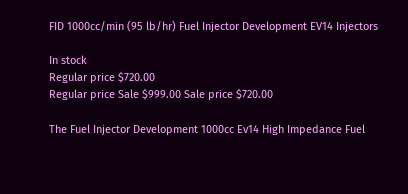FID 1000cc/min (95 lb/hr) Fuel Injector Development EV14 Injectors

In stock
Regular price $720.00
Regular price Sale $999.00 Sale price $720.00

The Fuel Injector Development 1000cc Ev14 High Impedance Fuel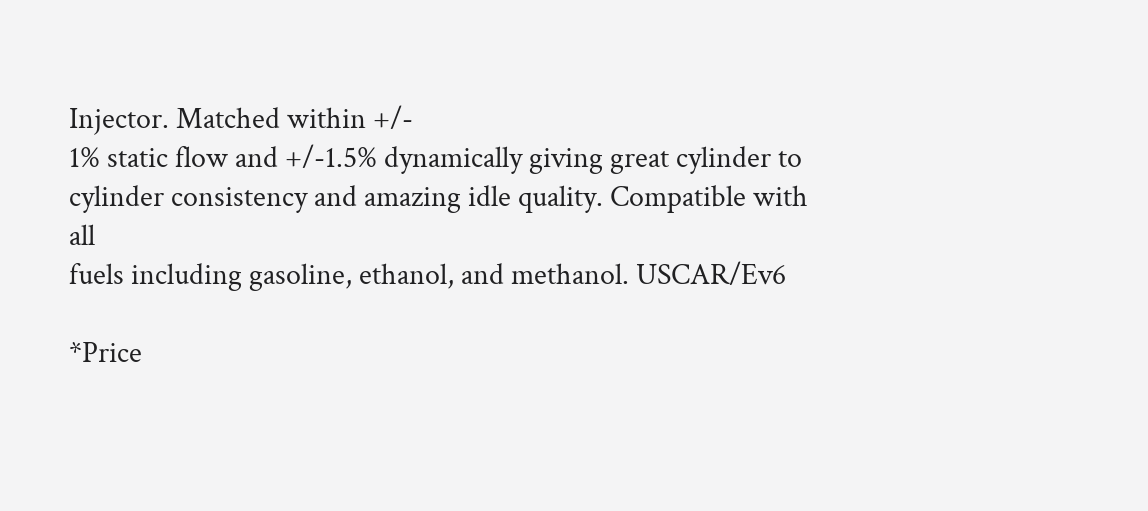Injector. Matched within +/-
1% static flow and +/-1.5% dynamically giving great cylinder to
cylinder consistency and amazing idle quality. Compatible with all
fuels including gasoline, ethanol, and methanol. USCAR/Ev6

*Price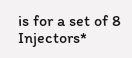is for a set of 8 Injectors*